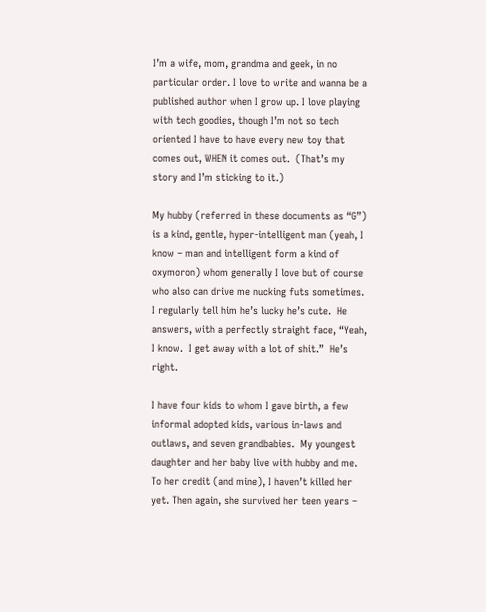I’m a wife, mom, grandma and geek, in no particular order. I love to write and wanna be a published author when I grow up. I love playing with tech goodies, though I’m not so tech oriented I have to have every new toy that comes out, WHEN it comes out.  (That’s my story and I’m sticking to it.)

My hubby (referred in these documents as “G”) is a kind, gentle, hyper-intelligent man (yeah, I know – man and intelligent form a kind of oxymoron) whom generally I love but of course who also can drive me nucking futs sometimes.  I regularly tell him he’s lucky he’s cute.  He answers, with a perfectly straight face, “Yeah, I know.  I get away with a lot of shit.”  He’s right.

I have four kids to whom I gave birth, a few informal adopted kids, various in-laws and outlaws, and seven grandbabies.  My youngest daughter and her baby live with hubby and me.  To her credit (and mine), I haven’t killed her yet. Then again, she survived her teen years –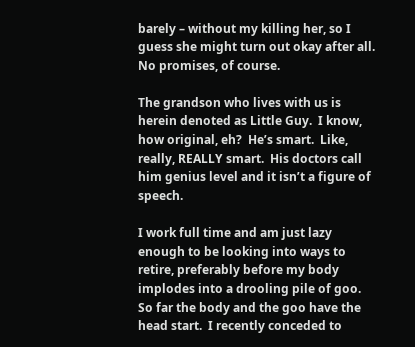barely – without my killing her, so I guess she might turn out okay after all.  No promises, of course.

The grandson who lives with us is herein denoted as Little Guy.  I know, how original, eh?  He’s smart.  Like, really, REALLY smart.  His doctors call him genius level and it isn’t a figure of speech.

I work full time and am just lazy enough to be looking into ways to retire, preferably before my body implodes into a drooling pile of goo.  So far the body and the goo have the head start.  I recently conceded to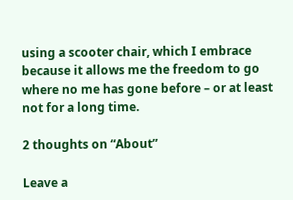using a scooter chair, which I embrace because it allows me the freedom to go where no me has gone before – or at least not for a long time.

2 thoughts on “About”

Leave a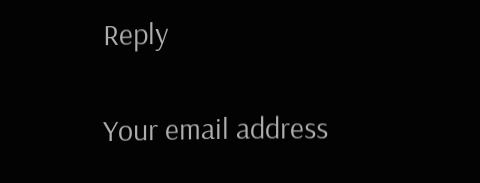Reply

Your email address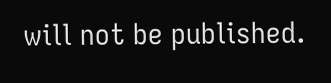will not be published.